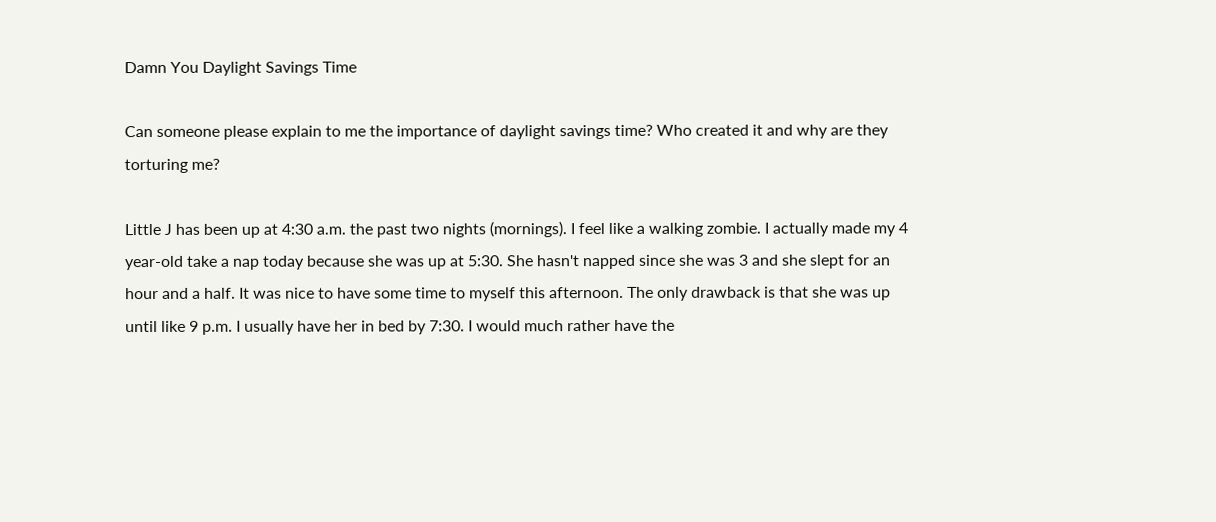Damn You Daylight Savings Time

Can someone please explain to me the importance of daylight savings time? Who created it and why are they torturing me?

Little J has been up at 4:30 a.m. the past two nights (mornings). I feel like a walking zombie. I actually made my 4 year-old take a nap today because she was up at 5:30. She hasn't napped since she was 3 and she slept for an hour and a half. It was nice to have some time to myself this afternoon. The only drawback is that she was up until like 9 p.m. I usually have her in bed by 7:30. I would much rather have the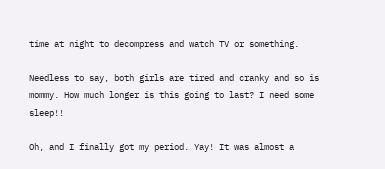time at night to decompress and watch TV or something.

Needless to say, both girls are tired and cranky and so is mommy. How much longer is this going to last? I need some sleep!!

Oh, and I finally got my period. Yay! It was almost a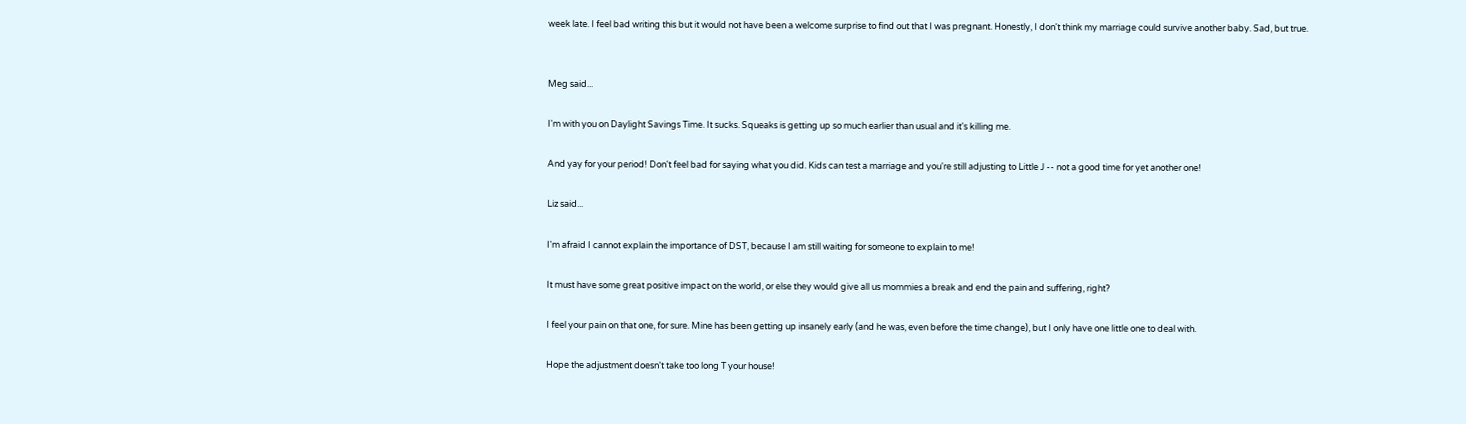week late. I feel bad writing this but it would not have been a welcome surprise to find out that I was pregnant. Honestly, I don't think my marriage could survive another baby. Sad, but true.


Meg said...

I'm with you on Daylight Savings Time. It sucks. Squeaks is getting up so much earlier than usual and it's killing me.

And yay for your period! Don't feel bad for saying what you did. Kids can test a marriage and you're still adjusting to Little J -- not a good time for yet another one!

Liz said...

I'm afraid I cannot explain the importance of DST, because I am still waiting for someone to explain to me!

It must have some great positive impact on the world, or else they would give all us mommies a break and end the pain and suffering, right?

I feel your pain on that one, for sure. Mine has been getting up insanely early (and he was, even before the time change), but I only have one little one to deal with.

Hope the adjustment doesn't take too long T your house!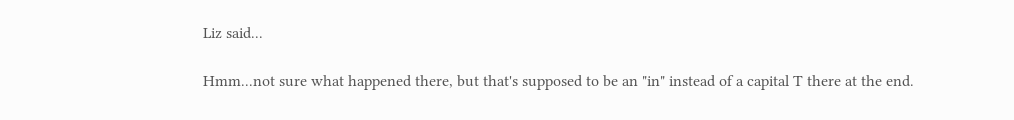Liz said...

Hmm...not sure what happened there, but that's supposed to be an "in" instead of a capital T there at the end.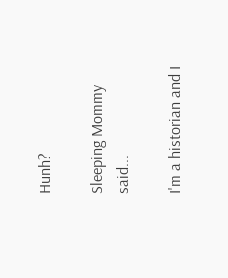Hunh?

Sleeping Mommy said...

I'm a historian and I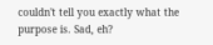couldn't tell you exactly what the purpose is. Sad, eh?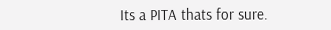Its a PITA thats for sure.